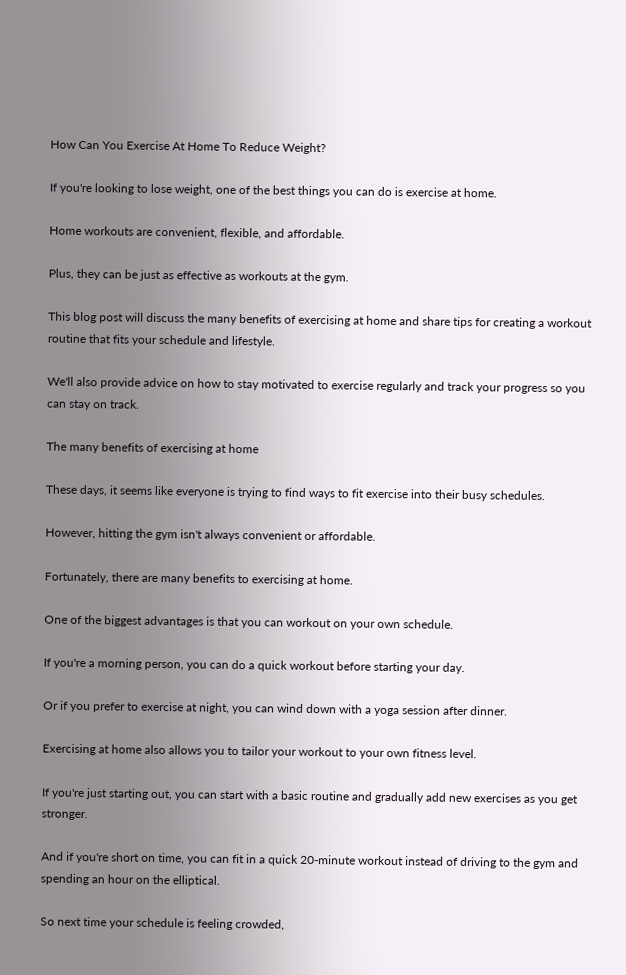How Can You Exercise At Home To Reduce Weight?

If you're looking to lose weight, one of the best things you can do is exercise at home.

Home workouts are convenient, flexible, and affordable.

Plus, they can be just as effective as workouts at the gym.

This blog post will discuss the many benefits of exercising at home and share tips for creating a workout routine that fits your schedule and lifestyle.

We'll also provide advice on how to stay motivated to exercise regularly and track your progress so you can stay on track.

The many benefits of exercising at home

These days, it seems like everyone is trying to find ways to fit exercise into their busy schedules.

However, hitting the gym isn't always convenient or affordable.

Fortunately, there are many benefits to exercising at home.

One of the biggest advantages is that you can workout on your own schedule.

If you're a morning person, you can do a quick workout before starting your day.

Or if you prefer to exercise at night, you can wind down with a yoga session after dinner.

Exercising at home also allows you to tailor your workout to your own fitness level.

If you're just starting out, you can start with a basic routine and gradually add new exercises as you get stronger.

And if you're short on time, you can fit in a quick 20-minute workout instead of driving to the gym and spending an hour on the elliptical.

So next time your schedule is feeling crowded,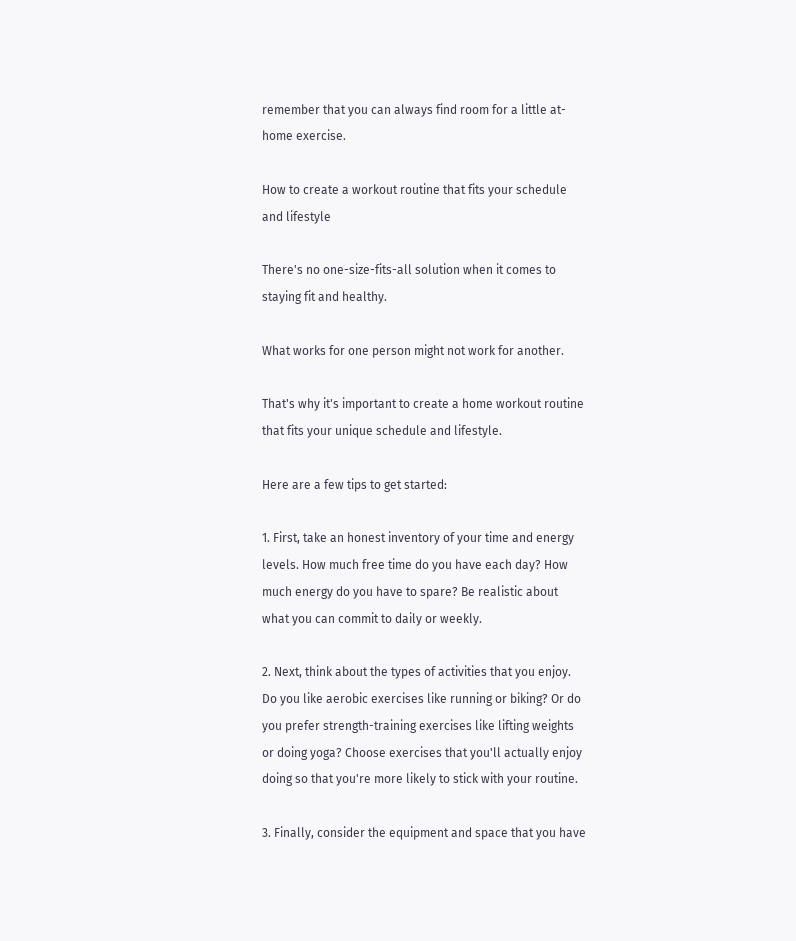remember that you can always find room for a little at-home exercise.

How to create a workout routine that fits your schedule and lifestyle

There's no one-size-fits-all solution when it comes to staying fit and healthy.

What works for one person might not work for another.

That's why it's important to create a home workout routine that fits your unique schedule and lifestyle.

Here are a few tips to get started:

1. First, take an honest inventory of your time and energy levels. How much free time do you have each day? How much energy do you have to spare? Be realistic about what you can commit to daily or weekly.

2. Next, think about the types of activities that you enjoy. Do you like aerobic exercises like running or biking? Or do you prefer strength-training exercises like lifting weights or doing yoga? Choose exercises that you'll actually enjoy doing so that you're more likely to stick with your routine.

3. Finally, consider the equipment and space that you have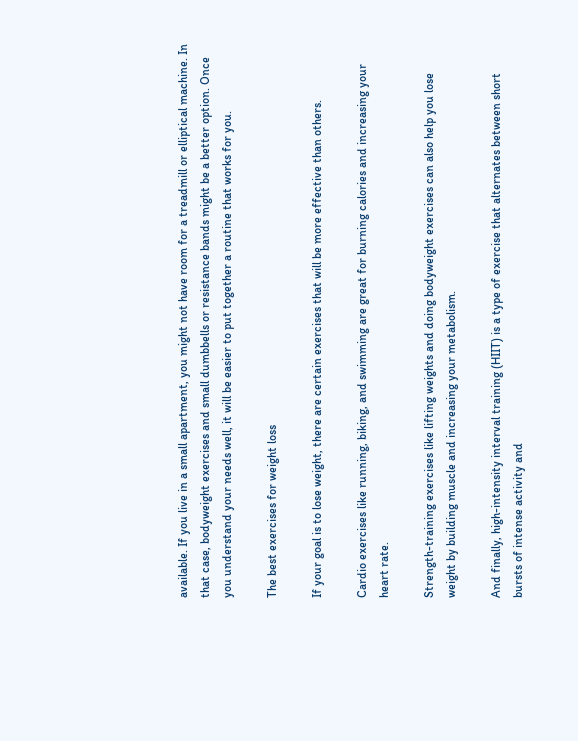available. If you live in a small apartment, you might not have room for a treadmill or elliptical machine. In that case, bodyweight exercises and small dumbbells or resistance bands might be a better option. Once you understand your needs well, it will be easier to put together a routine that works for you.

The best exercises for weight loss

If your goal is to lose weight, there are certain exercises that will be more effective than others.

Cardio exercises like running, biking, and swimming are great for burning calories and increasing your heart rate.

Strength-training exercises like lifting weights and doing bodyweight exercises can also help you lose weight by building muscle and increasing your metabolism.

And finally, high-intensity interval training (HIIT) is a type of exercise that alternates between short bursts of intense activity and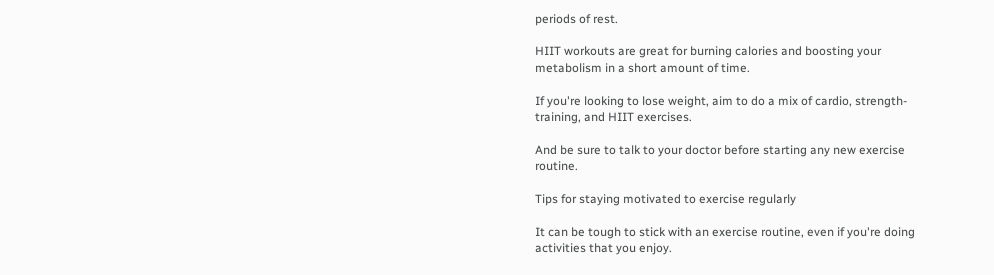periods of rest.

HIIT workouts are great for burning calories and boosting your metabolism in a short amount of time.

If you're looking to lose weight, aim to do a mix of cardio, strength-training, and HIIT exercises.

And be sure to talk to your doctor before starting any new exercise routine.

Tips for staying motivated to exercise regularly

It can be tough to stick with an exercise routine, even if you're doing activities that you enjoy.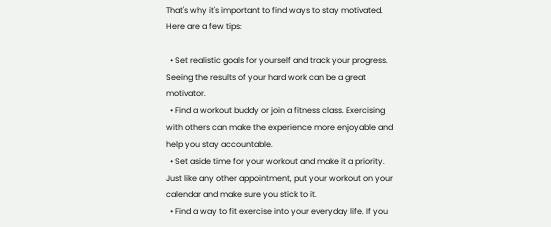That's why it's important to find ways to stay motivated. Here are a few tips:

  • Set realistic goals for yourself and track your progress. Seeing the results of your hard work can be a great motivator.
  • Find a workout buddy or join a fitness class. Exercising with others can make the experience more enjoyable and help you stay accountable.
  • Set aside time for your workout and make it a priority. Just like any other appointment, put your workout on your calendar and make sure you stick to it.
  • Find a way to fit exercise into your everyday life. If you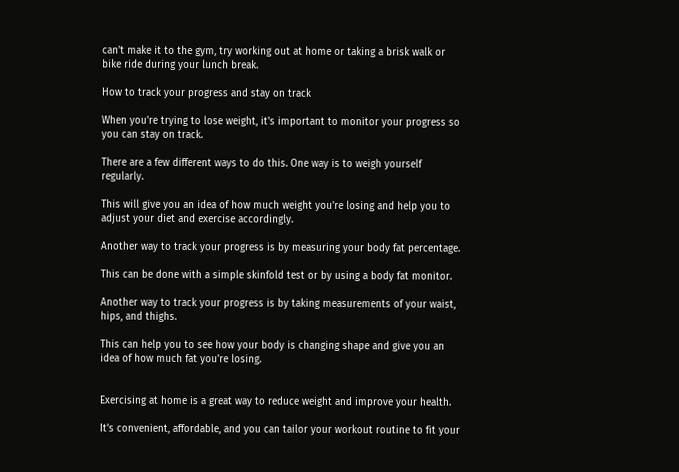can't make it to the gym, try working out at home or taking a brisk walk or bike ride during your lunch break.

How to track your progress and stay on track

When you're trying to lose weight, it's important to monitor your progress so you can stay on track.

There are a few different ways to do this. One way is to weigh yourself regularly.

This will give you an idea of how much weight you're losing and help you to adjust your diet and exercise accordingly.

Another way to track your progress is by measuring your body fat percentage.

This can be done with a simple skinfold test or by using a body fat monitor.

Another way to track your progress is by taking measurements of your waist, hips, and thighs.

This can help you to see how your body is changing shape and give you an idea of how much fat you're losing.


Exercising at home is a great way to reduce weight and improve your health.

It’s convenient, affordable, and you can tailor your workout routine to fit your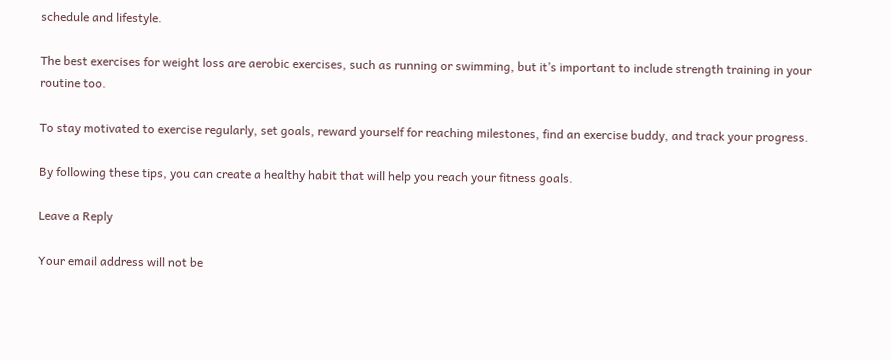schedule and lifestyle.

The best exercises for weight loss are aerobic exercises, such as running or swimming, but it’s important to include strength training in your routine too.

To stay motivated to exercise regularly, set goals, reward yourself for reaching milestones, find an exercise buddy, and track your progress.

By following these tips, you can create a healthy habit that will help you reach your fitness goals.

Leave a Reply

Your email address will not be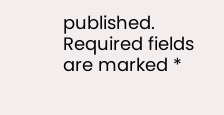published. Required fields are marked *